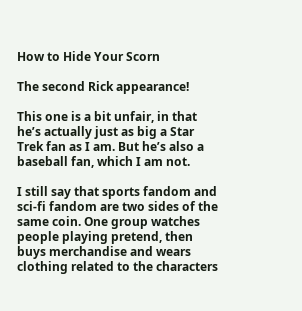How to Hide Your Scorn

The second Rick appearance!

This one is a bit unfair, in that he’s actually just as big a Star Trek fan as I am. But he’s also a baseball fan, which I am not.

I still say that sports fandom and sci-fi fandom are two sides of the same coin. One group watches people playing pretend, then buys merchandise and wears clothing related to the characters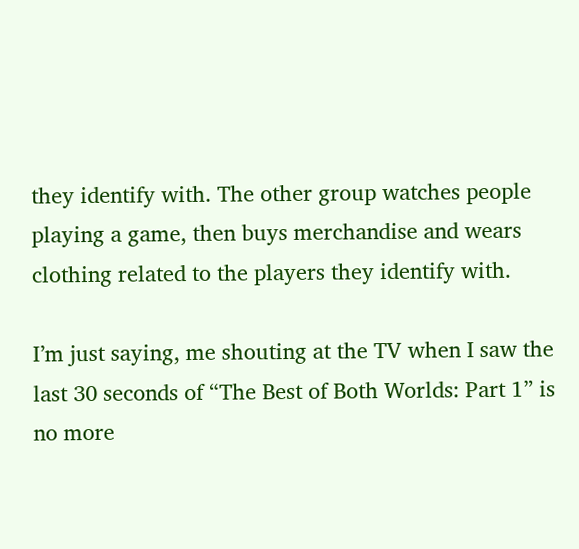they identify with. The other group watches people playing a game, then buys merchandise and wears clothing related to the players they identify with.

I’m just saying, me shouting at the TV when I saw the last 30 seconds of “The Best of Both Worlds: Part 1” is no more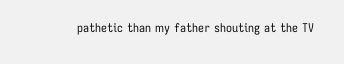pathetic than my father shouting at the TV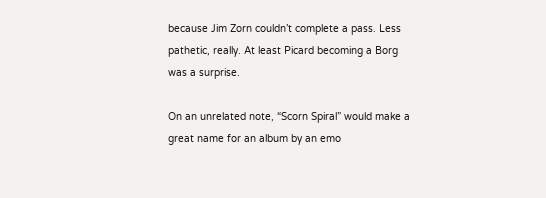because Jim Zorn couldn’t complete a pass. Less pathetic, really. At least Picard becoming a Borg was a surprise.

On an unrelated note, “Scorn Spiral” would make a great name for an album by an emo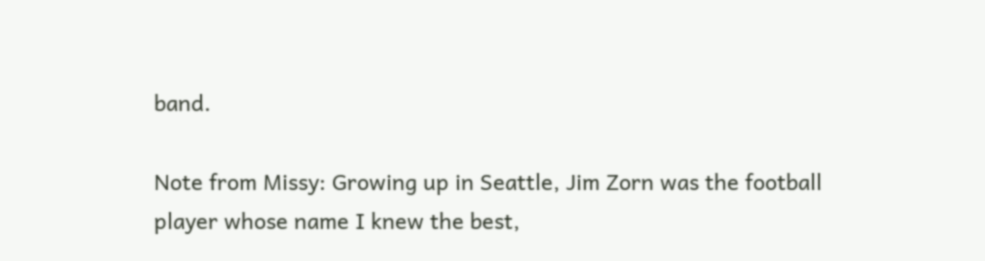band.

Note from Missy: Growing up in Seattle, Jim Zorn was the football player whose name I knew the best,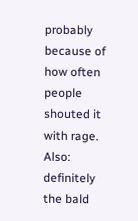probably because of how often people shouted it with rage. Also: definitely the bald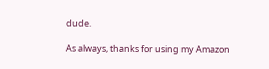dude.

As always, thanks for using my Amazon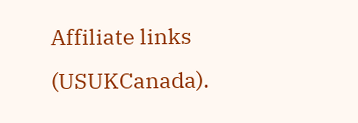Affiliate links (USUKCanada).